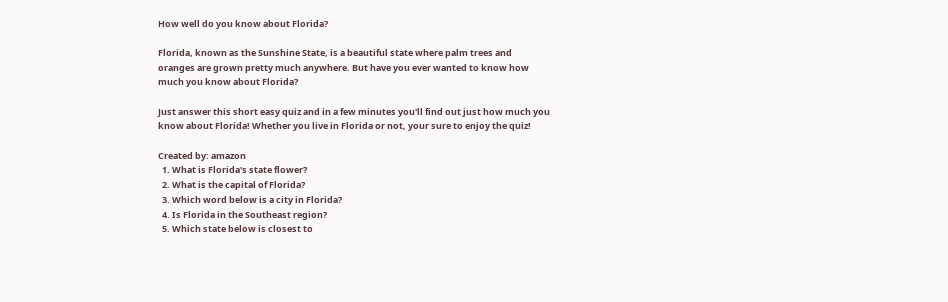How well do you know about Florida?

Florida, known as the Sunshine State, is a beautiful state where palm trees and oranges are grown pretty much anywhere. But have you ever wanted to know how much you know about Florida?

Just answer this short easy quiz and in a few minutes you'll find out just how much you know about Florida! Whether you live in Florida or not, your sure to enjoy the quiz!

Created by: amazon
  1. What is Florida's state flower?
  2. What is the capital of Florida?
  3. Which word below is a city in Florida?
  4. Is Florida in the Southeast region?
  5. Which state below is closest to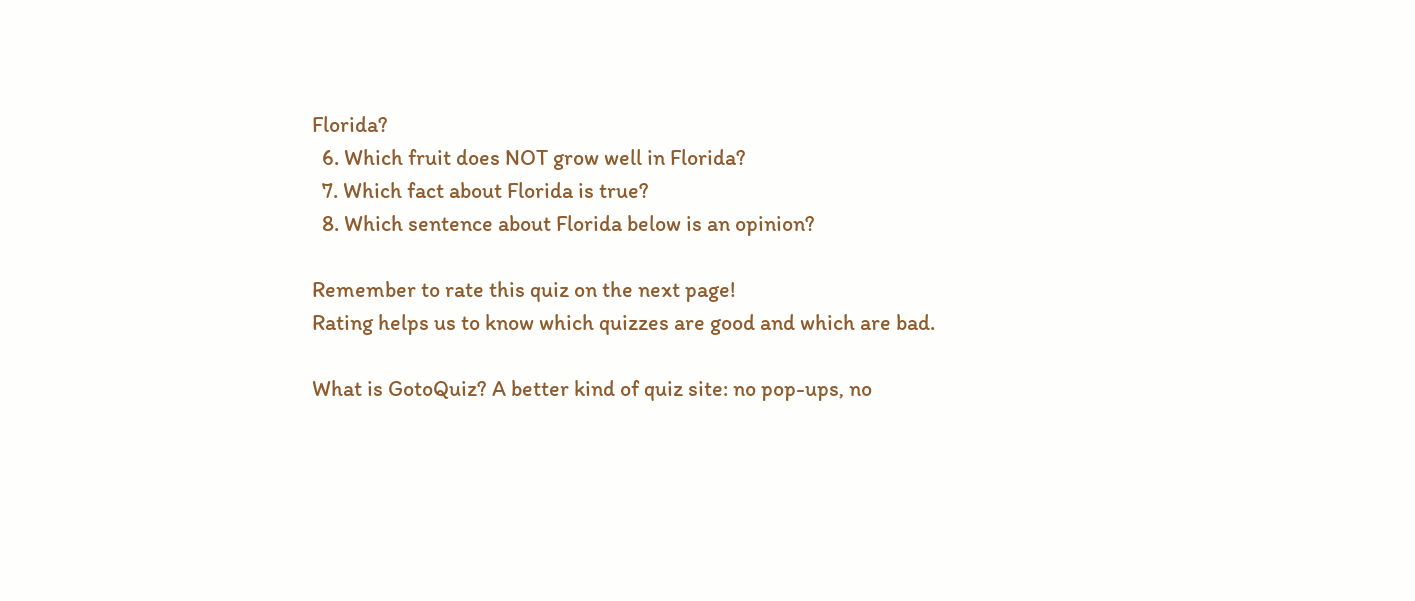Florida?
  6. Which fruit does NOT grow well in Florida?
  7. Which fact about Florida is true?
  8. Which sentence about Florida below is an opinion?

Remember to rate this quiz on the next page!
Rating helps us to know which quizzes are good and which are bad.

What is GotoQuiz? A better kind of quiz site: no pop-ups, no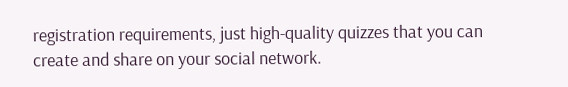registration requirements, just high-quality quizzes that you can create and share on your social network.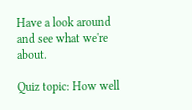Have a look around and see what we're about.

Quiz topic: How well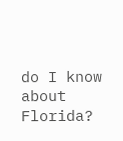do I know about Florida?